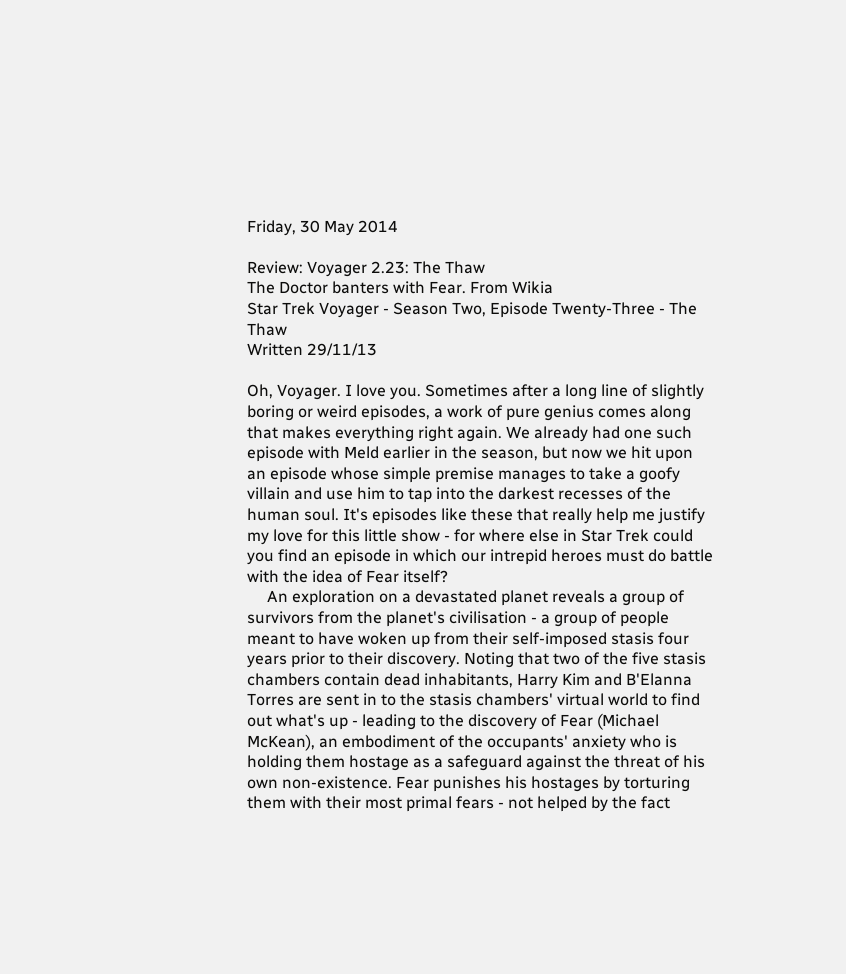Friday, 30 May 2014

Review: Voyager 2.23: The Thaw
The Doctor banters with Fear. From Wikia
Star Trek Voyager - Season Two, Episode Twenty-Three - The Thaw
Written 29/11/13

Oh, Voyager. I love you. Sometimes after a long line of slightly boring or weird episodes, a work of pure genius comes along that makes everything right again. We already had one such episode with Meld earlier in the season, but now we hit upon an episode whose simple premise manages to take a goofy villain and use him to tap into the darkest recesses of the human soul. It's episodes like these that really help me justify my love for this little show - for where else in Star Trek could you find an episode in which our intrepid heroes must do battle with the idea of Fear itself?
     An exploration on a devastated planet reveals a group of survivors from the planet's civilisation - a group of people meant to have woken up from their self-imposed stasis four years prior to their discovery. Noting that two of the five stasis chambers contain dead inhabitants, Harry Kim and B'Elanna Torres are sent in to the stasis chambers' virtual world to find out what's up - leading to the discovery of Fear (Michael McKean), an embodiment of the occupants' anxiety who is holding them hostage as a safeguard against the threat of his own non-existence. Fear punishes his hostages by torturing them with their most primal fears - not helped by the fact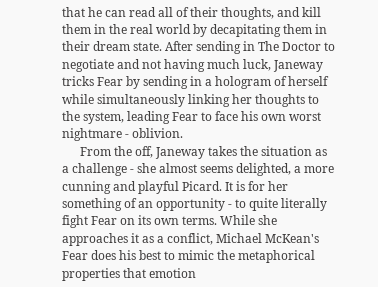that he can read all of their thoughts, and kill them in the real world by decapitating them in their dream state. After sending in The Doctor to negotiate and not having much luck, Janeway tricks Fear by sending in a hologram of herself while simultaneously linking her thoughts to the system, leading Fear to face his own worst nightmare - oblivion.
      From the off, Janeway takes the situation as a challenge - she almost seems delighted, a more cunning and playful Picard. It is for her something of an opportunity - to quite literally fight Fear on its own terms. While she approaches it as a conflict, Michael McKean's Fear does his best to mimic the metaphorical properties that emotion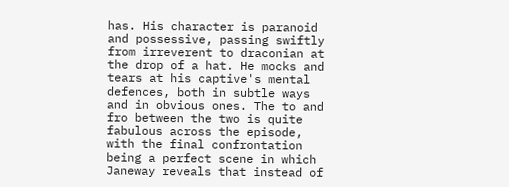has. His character is paranoid and possessive, passing swiftly from irreverent to draconian at the drop of a hat. He mocks and tears at his captive's mental defences, both in subtle ways and in obvious ones. The to and fro between the two is quite fabulous across the episode, with the final confrontation being a perfect scene in which Janeway reveals that instead of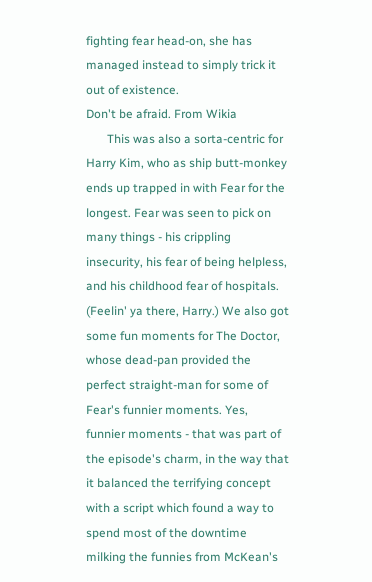fighting fear head-on, she has managed instead to simply trick it out of existence.
Don't be afraid. From Wikia
       This was also a sorta-centric for Harry Kim, who as ship butt-monkey ends up trapped in with Fear for the longest. Fear was seen to pick on many things - his crippling insecurity, his fear of being helpless, and his childhood fear of hospitals. (Feelin' ya there, Harry.) We also got some fun moments for The Doctor, whose dead-pan provided the perfect straight-man for some of Fear's funnier moments. Yes, funnier moments - that was part of the episode's charm, in the way that it balanced the terrifying concept with a script which found a way to spend most of the downtime milking the funnies from McKean's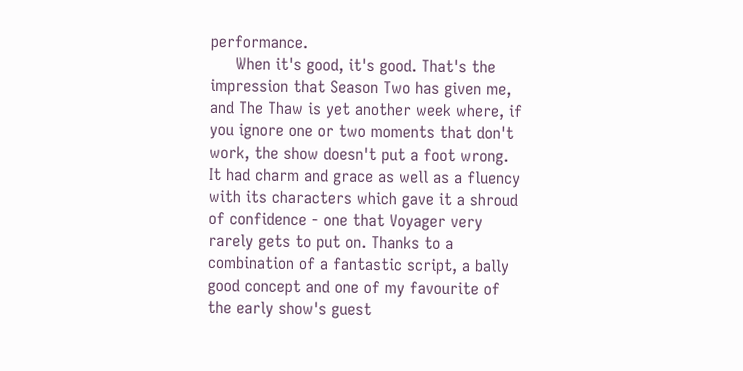performance.
     When it's good, it's good. That's the impression that Season Two has given me, and The Thaw is yet another week where, if you ignore one or two moments that don't work, the show doesn't put a foot wrong. It had charm and grace as well as a fluency with its characters which gave it a shroud of confidence - one that Voyager very rarely gets to put on. Thanks to a combination of a fantastic script, a bally good concept and one of my favourite of the early show's guest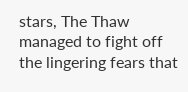stars, The Thaw managed to fight off the lingering fears that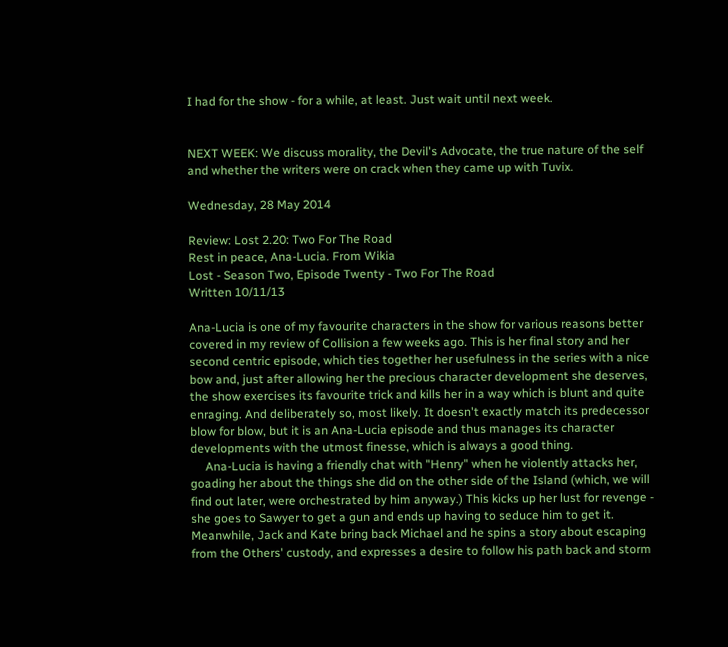I had for the show - for a while, at least. Just wait until next week.


NEXT WEEK: We discuss morality, the Devil's Advocate, the true nature of the self and whether the writers were on crack when they came up with Tuvix.

Wednesday, 28 May 2014

Review: Lost 2.20: Two For The Road
Rest in peace, Ana-Lucia. From Wikia
Lost - Season Two, Episode Twenty - Two For The Road
Written 10/11/13

Ana-Lucia is one of my favourite characters in the show for various reasons better covered in my review of Collision a few weeks ago. This is her final story and her second centric episode, which ties together her usefulness in the series with a nice bow and, just after allowing her the precious character development she deserves, the show exercises its favourite trick and kills her in a way which is blunt and quite enraging. And deliberately so, most likely. It doesn't exactly match its predecessor blow for blow, but it is an Ana-Lucia episode and thus manages its character developments with the utmost finesse, which is always a good thing.
     Ana-Lucia is having a friendly chat with "Henry" when he violently attacks her, goading her about the things she did on the other side of the Island (which, we will find out later, were orchestrated by him anyway.) This kicks up her lust for revenge - she goes to Sawyer to get a gun and ends up having to seduce him to get it. Meanwhile, Jack and Kate bring back Michael and he spins a story about escaping from the Others' custody, and expresses a desire to follow his path back and storm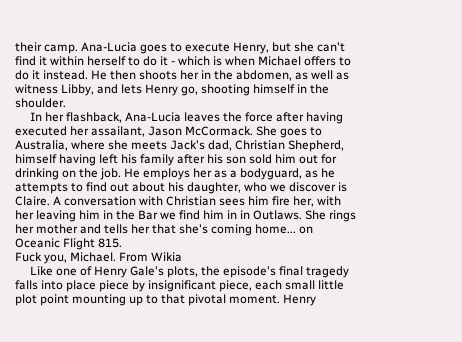their camp. Ana-Lucia goes to execute Henry, but she can't find it within herself to do it - which is when Michael offers to do it instead. He then shoots her in the abdomen, as well as witness Libby, and lets Henry go, shooting himself in the shoulder.
     In her flashback, Ana-Lucia leaves the force after having executed her assailant, Jason McCormack. She goes to Australia, where she meets Jack's dad, Christian Shepherd, himself having left his family after his son sold him out for drinking on the job. He employs her as a bodyguard, as he attempts to find out about his daughter, who we discover is Claire. A conversation with Christian sees him fire her, with her leaving him in the Bar we find him in in Outlaws. She rings her mother and tells her that she's coming home... on Oceanic Flight 815.
Fuck you, Michael. From Wikia
     Like one of Henry Gale's plots, the episode's final tragedy falls into place piece by insignificant piece, each small little plot point mounting up to that pivotal moment. Henry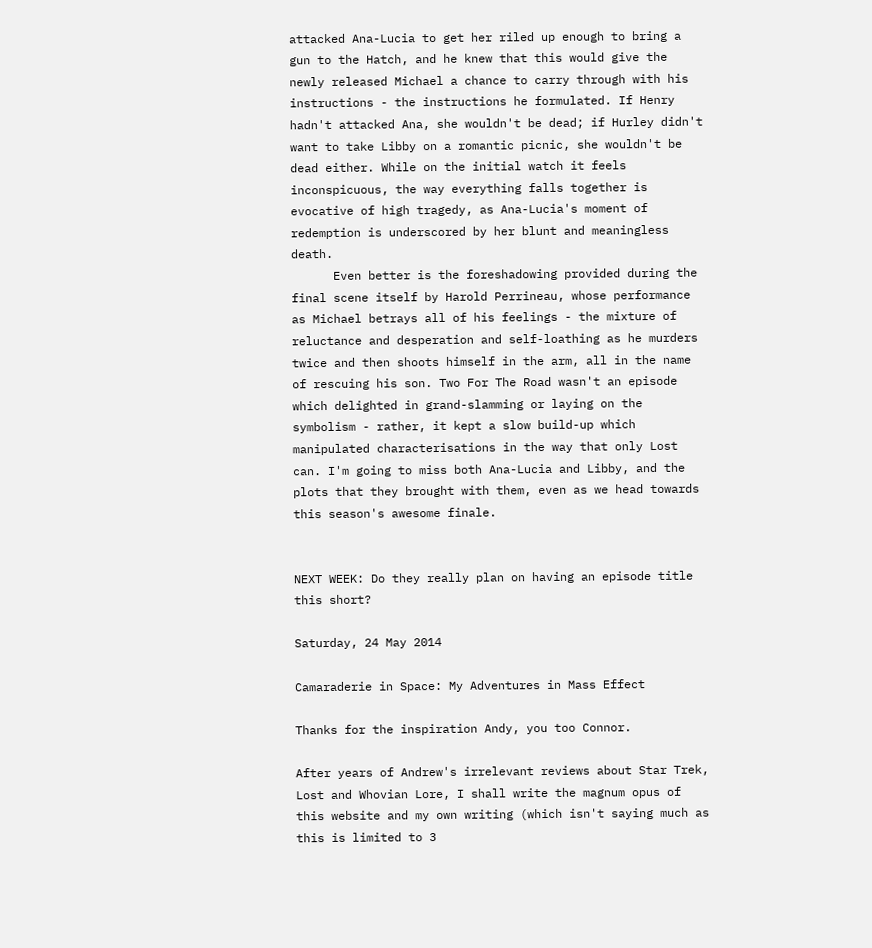attacked Ana-Lucia to get her riled up enough to bring a gun to the Hatch, and he knew that this would give the newly released Michael a chance to carry through with his instructions - the instructions he formulated. If Henry hadn't attacked Ana, she wouldn't be dead; if Hurley didn't want to take Libby on a romantic picnic, she wouldn't be dead either. While on the initial watch it feels inconspicuous, the way everything falls together is evocative of high tragedy, as Ana-Lucia's moment of redemption is underscored by her blunt and meaningless death.
      Even better is the foreshadowing provided during the final scene itself by Harold Perrineau, whose performance as Michael betrays all of his feelings - the mixture of reluctance and desperation and self-loathing as he murders twice and then shoots himself in the arm, all in the name of rescuing his son. Two For The Road wasn't an episode which delighted in grand-slamming or laying on the symbolism - rather, it kept a slow build-up which manipulated characterisations in the way that only Lost can. I'm going to miss both Ana-Lucia and Libby, and the plots that they brought with them, even as we head towards this season's awesome finale.


NEXT WEEK: Do they really plan on having an episode title this short?

Saturday, 24 May 2014

Camaraderie in Space: My Adventures in Mass Effect

Thanks for the inspiration Andy, you too Connor.

After years of Andrew's irrelevant reviews about Star Trek, Lost and Whovian Lore, I shall write the magnum opus of this website and my own writing (which isn't saying much as this is limited to 3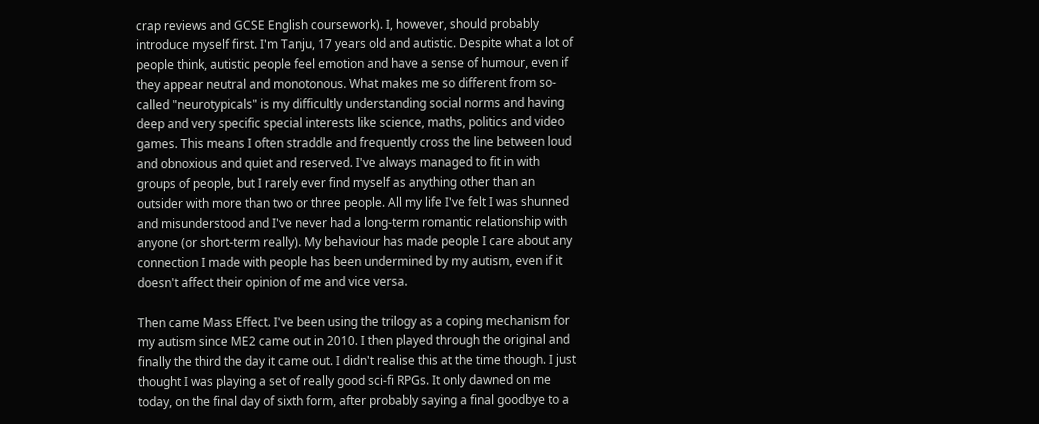crap reviews and GCSE English coursework). I, however, should probably introduce myself first. I'm Tanju, 17 years old and autistic. Despite what a lot of people think, autistic people feel emotion and have a sense of humour, even if they appear neutral and monotonous. What makes me so different from so-called "neurotypicals" is my difficultly understanding social norms and having deep and very specific special interests like science, maths, politics and video games. This means I often straddle and frequently cross the line between loud and obnoxious and quiet and reserved. I've always managed to fit in with groups of people, but I rarely ever find myself as anything other than an outsider with more than two or three people. All my life I've felt I was shunned and misunderstood and I've never had a long-term romantic relationship with anyone (or short-term really). My behaviour has made people I care about any connection I made with people has been undermined by my autism, even if it doesn't affect their opinion of me and vice versa.

Then came Mass Effect. I've been using the trilogy as a coping mechanism for my autism since ME2 came out in 2010. I then played through the original and finally the third the day it came out. I didn't realise this at the time though. I just thought I was playing a set of really good sci-fi RPGs. It only dawned on me today, on the final day of sixth form, after probably saying a final goodbye to a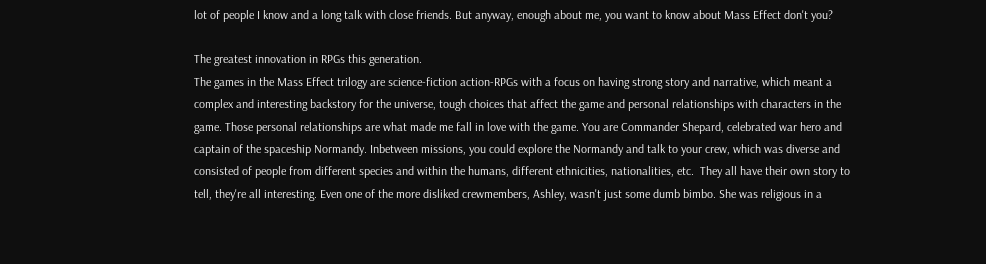lot of people I know and a long talk with close friends. But anyway, enough about me, you want to know about Mass Effect don't you?

The greatest innovation in RPGs this generation.
The games in the Mass Effect trilogy are science-fiction action-RPGs with a focus on having strong story and narrative, which meant a complex and interesting backstory for the universe, tough choices that affect the game and personal relationships with characters in the game. Those personal relationships are what made me fall in love with the game. You are Commander Shepard, celebrated war hero and captain of the spaceship Normandy. Inbetween missions, you could explore the Normandy and talk to your crew, which was diverse and consisted of people from different species and within the humans, different ethnicities, nationalities, etc.  They all have their own story to tell, they're all interesting. Even one of the more disliked crewmembers, Ashley, wasn't just some dumb bimbo. She was religious in a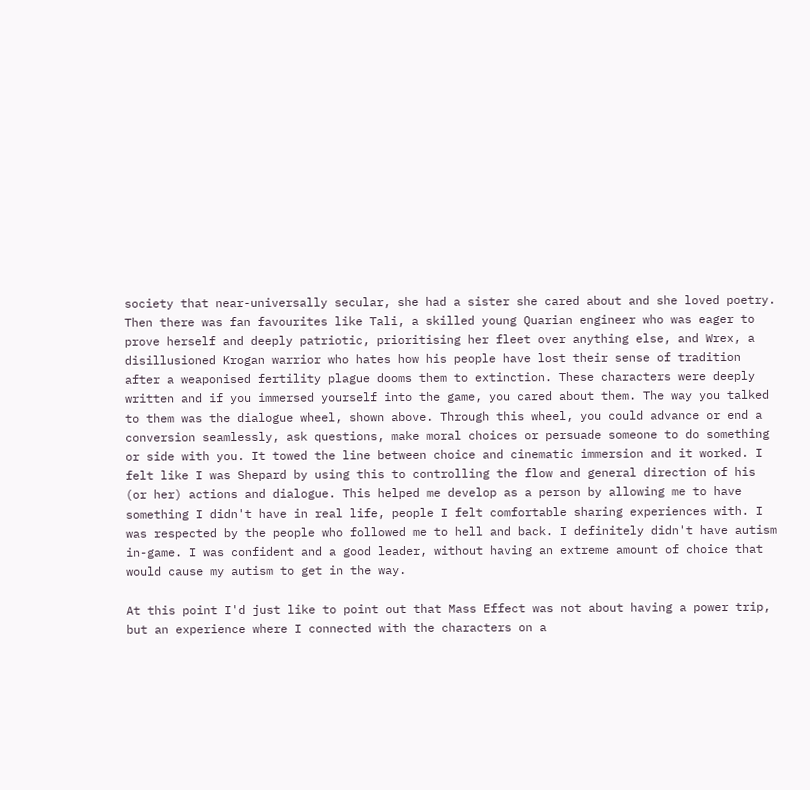society that near-universally secular, she had a sister she cared about and she loved poetry. Then there was fan favourites like Tali, a skilled young Quarian engineer who was eager to prove herself and deeply patriotic, prioritising her fleet over anything else, and Wrex, a disillusioned Krogan warrior who hates how his people have lost their sense of tradition after a weaponised fertility plague dooms them to extinction. These characters were deeply written and if you immersed yourself into the game, you cared about them. The way you talked to them was the dialogue wheel, shown above. Through this wheel, you could advance or end a conversion seamlessly, ask questions, make moral choices or persuade someone to do something or side with you. It towed the line between choice and cinematic immersion and it worked. I felt like I was Shepard by using this to controlling the flow and general direction of his (or her) actions and dialogue. This helped me develop as a person by allowing me to have something I didn't have in real life, people I felt comfortable sharing experiences with. I was respected by the people who followed me to hell and back. I definitely didn't have autism in-game. I was confident and a good leader, without having an extreme amount of choice that would cause my autism to get in the way.

At this point I'd just like to point out that Mass Effect was not about having a power trip, but an experience where I connected with the characters on a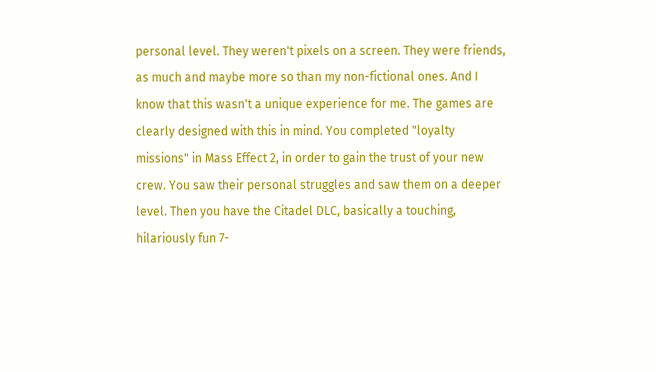personal level. They weren't pixels on a screen. They were friends, as much and maybe more so than my non-fictional ones. And I know that this wasn't a unique experience for me. The games are clearly designed with this in mind. You completed "loyalty missions" in Mass Effect 2, in order to gain the trust of your new crew. You saw their personal struggles and saw them on a deeper level. Then you have the Citadel DLC, basically a touching, hilariously fun 7-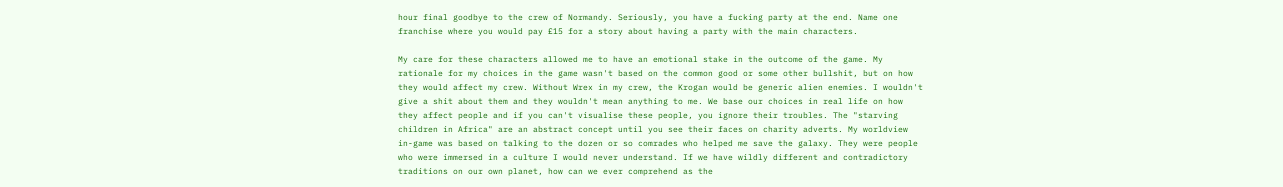hour final goodbye to the crew of Normandy. Seriously, you have a fucking party at the end. Name one franchise where you would pay £15 for a story about having a party with the main characters.

My care for these characters allowed me to have an emotional stake in the outcome of the game. My rationale for my choices in the game wasn't based on the common good or some other bullshit, but on how they would affect my crew. Without Wrex in my crew, the Krogan would be generic alien enemies. I wouldn't give a shit about them and they wouldn't mean anything to me. We base our choices in real life on how they affect people and if you can't visualise these people, you ignore their troubles. The "starving children in Africa" are an abstract concept until you see their faces on charity adverts. My worldview in-game was based on talking to the dozen or so comrades who helped me save the galaxy. They were people who were immersed in a culture I would never understand. If we have wildly different and contradictory traditions on our own planet, how can we ever comprehend as the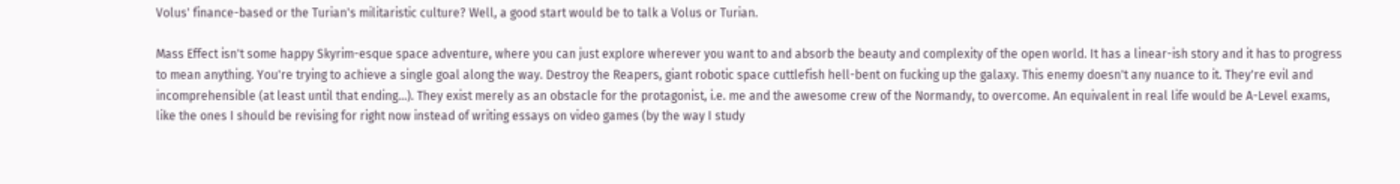Volus' finance-based or the Turian's militaristic culture? Well, a good start would be to talk a Volus or Turian.

Mass Effect isn't some happy Skyrim-esque space adventure, where you can just explore wherever you want to and absorb the beauty and complexity of the open world. It has a linear-ish story and it has to progress to mean anything. You're trying to achieve a single goal along the way. Destroy the Reapers, giant robotic space cuttlefish hell-bent on fucking up the galaxy. This enemy doesn't any nuance to it. They're evil and incomprehensible (at least until that ending...). They exist merely as an obstacle for the protagonist, i.e. me and the awesome crew of the Normandy, to overcome. An equivalent in real life would be A-Level exams, like the ones I should be revising for right now instead of writing essays on video games (by the way I study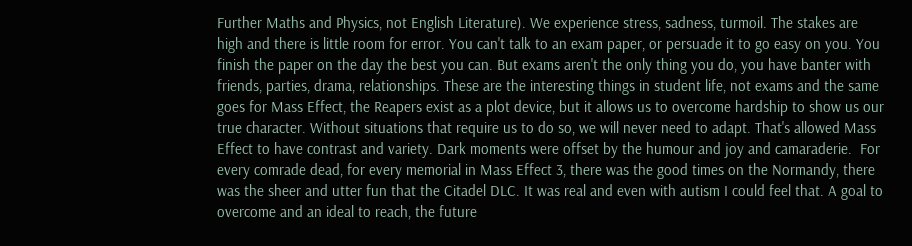Further Maths and Physics, not English Literature). We experience stress, sadness, turmoil. The stakes are high and there is little room for error. You can't talk to an exam paper, or persuade it to go easy on you. You finish the paper on the day the best you can. But exams aren't the only thing you do, you have banter with friends, parties, drama, relationships. These are the interesting things in student life, not exams and the same goes for Mass Effect, the Reapers exist as a plot device, but it allows us to overcome hardship to show us our true character. Without situations that require us to do so, we will never need to adapt. That's allowed Mass Effect to have contrast and variety. Dark moments were offset by the humour and joy and camaraderie.  For every comrade dead, for every memorial in Mass Effect 3, there was the good times on the Normandy, there was the sheer and utter fun that the Citadel DLC. It was real and even with autism I could feel that. A goal to overcome and an ideal to reach, the future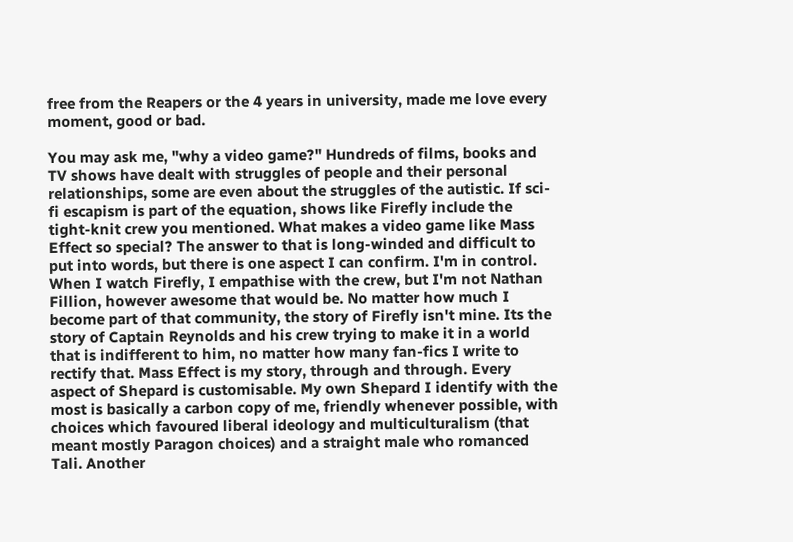free from the Reapers or the 4 years in university, made me love every moment, good or bad.

You may ask me, "why a video game?" Hundreds of films, books and TV shows have dealt with struggles of people and their personal relationships, some are even about the struggles of the autistic. If sci-fi escapism is part of the equation, shows like Firefly include the tight-knit crew you mentioned. What makes a video game like Mass Effect so special? The answer to that is long-winded and difficult to put into words, but there is one aspect I can confirm. I'm in control. When I watch Firefly, I empathise with the crew, but I'm not Nathan Fillion, however awesome that would be. No matter how much I become part of that community, the story of Firefly isn't mine. Its the story of Captain Reynolds and his crew trying to make it in a world that is indifferent to him, no matter how many fan-fics I write to rectify that. Mass Effect is my story, through and through. Every aspect of Shepard is customisable. My own Shepard I identify with the most is basically a carbon copy of me, friendly whenever possible, with choices which favoured liberal ideology and multiculturalism (that meant mostly Paragon choices) and a straight male who romanced Tali. Another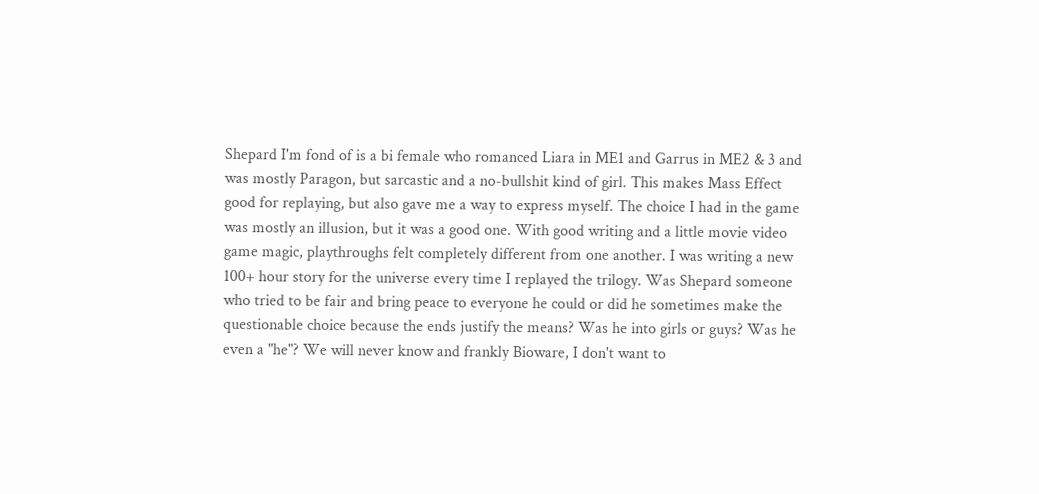Shepard I'm fond of is a bi female who romanced Liara in ME1 and Garrus in ME2 & 3 and was mostly Paragon, but sarcastic and a no-bullshit kind of girl. This makes Mass Effect good for replaying, but also gave me a way to express myself. The choice I had in the game was mostly an illusion, but it was a good one. With good writing and a little movie video game magic, playthroughs felt completely different from one another. I was writing a new 100+ hour story for the universe every time I replayed the trilogy. Was Shepard someone who tried to be fair and bring peace to everyone he could or did he sometimes make the questionable choice because the ends justify the means? Was he into girls or guys? Was he even a "he"? We will never know and frankly Bioware, I don't want to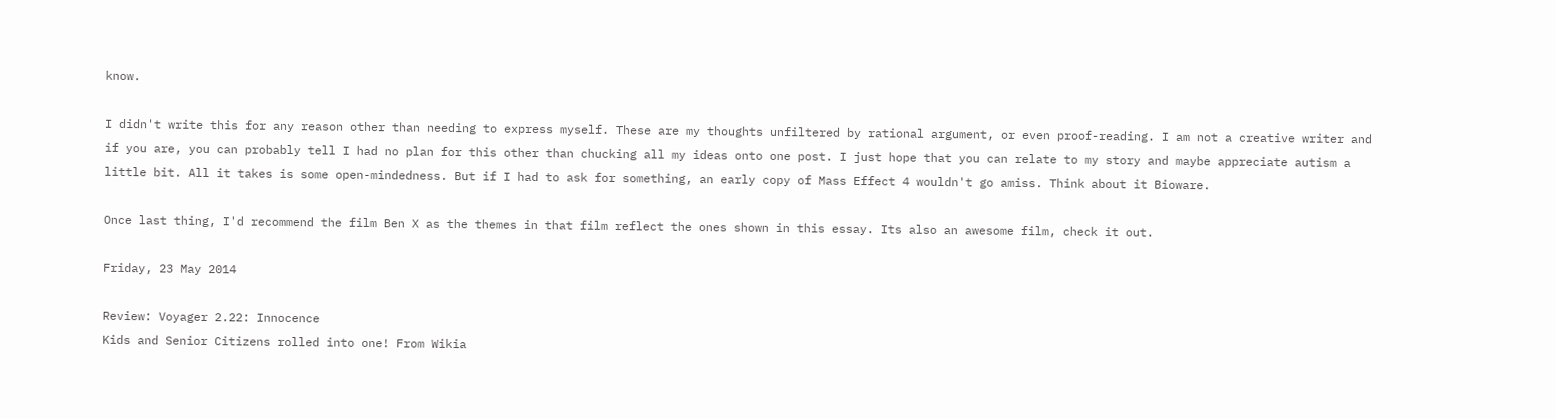know.

I didn't write this for any reason other than needing to express myself. These are my thoughts unfiltered by rational argument, or even proof-reading. I am not a creative writer and if you are, you can probably tell I had no plan for this other than chucking all my ideas onto one post. I just hope that you can relate to my story and maybe appreciate autism a little bit. All it takes is some open-mindedness. But if I had to ask for something, an early copy of Mass Effect 4 wouldn't go amiss. Think about it Bioware.

Once last thing, I'd recommend the film Ben X as the themes in that film reflect the ones shown in this essay. Its also an awesome film, check it out.

Friday, 23 May 2014

Review: Voyager 2.22: Innocence
Kids and Senior Citizens rolled into one! From Wikia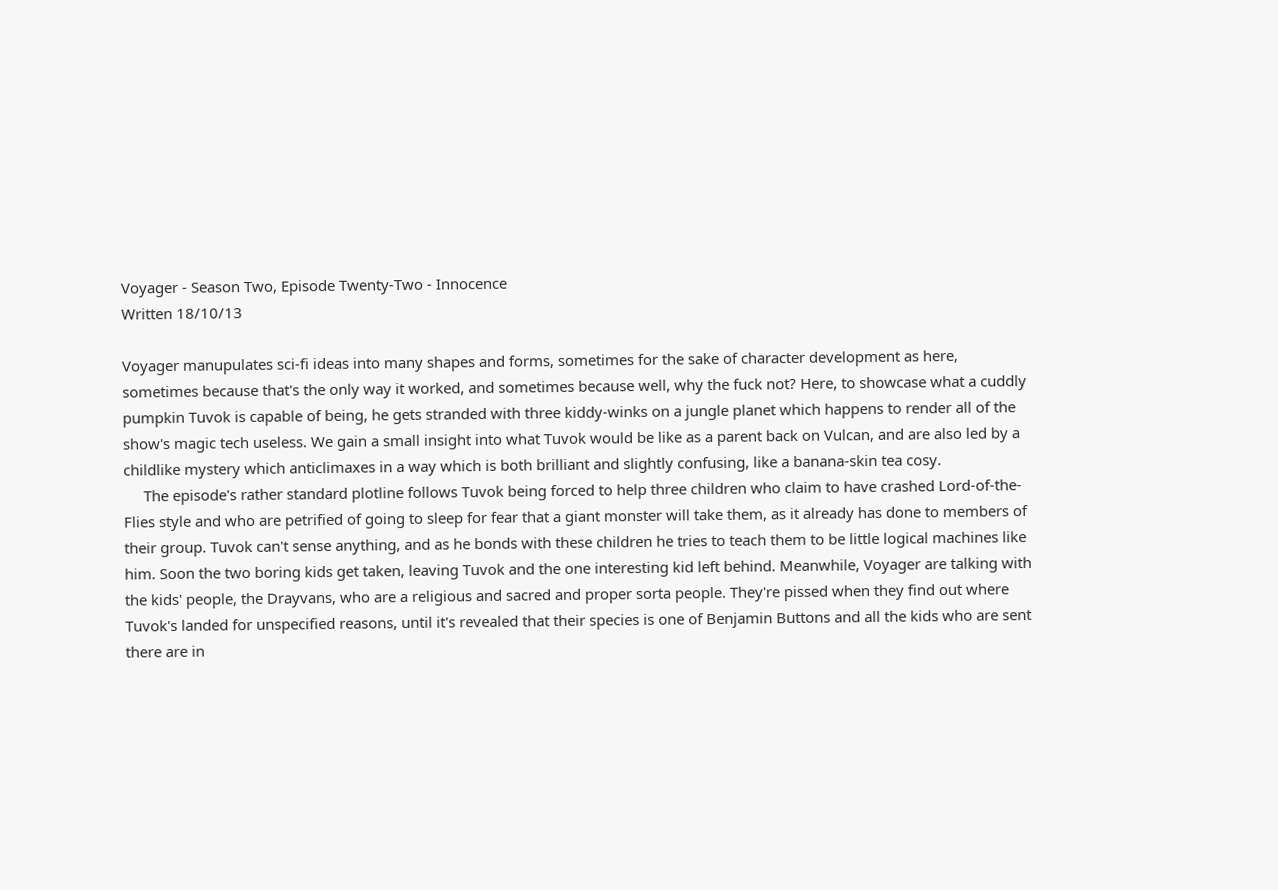Voyager - Season Two, Episode Twenty-Two - Innocence
Written 18/10/13

Voyager manupulates sci-fi ideas into many shapes and forms, sometimes for the sake of character development as here, sometimes because that's the only way it worked, and sometimes because well, why the fuck not? Here, to showcase what a cuddly pumpkin Tuvok is capable of being, he gets stranded with three kiddy-winks on a jungle planet which happens to render all of the show's magic tech useless. We gain a small insight into what Tuvok would be like as a parent back on Vulcan, and are also led by a childlike mystery which anticlimaxes in a way which is both brilliant and slightly confusing, like a banana-skin tea cosy.
     The episode's rather standard plotline follows Tuvok being forced to help three children who claim to have crashed Lord-of-the-Flies style and who are petrified of going to sleep for fear that a giant monster will take them, as it already has done to members of their group. Tuvok can't sense anything, and as he bonds with these children he tries to teach them to be little logical machines like him. Soon the two boring kids get taken, leaving Tuvok and the one interesting kid left behind. Meanwhile, Voyager are talking with the kids' people, the Drayvans, who are a religious and sacred and proper sorta people. They're pissed when they find out where Tuvok's landed for unspecified reasons, until it's revealed that their species is one of Benjamin Buttons and all the kids who are sent there are in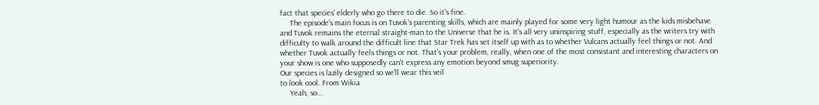fact that species' elderly who go there to die. So it's fine.
     The episode's main focus is on Tuvok's parenting skills, which are mainly played for some very light humour as the kids misbehave and Tuvok remains the eternal straight-man to the Universe that he is. It's all very uninspiring stuff, especially as the writers try with difficulty to walk around the difficult line that Star Trek has set itself up with as to whether Vulcans actually feel things or not. And whether Tuvok actually feels things or not. That's your problem, really, when one of the most consistant and interesting characters on your show is one who supposedly can't express any emotion beyond smug superiority.
Our species is lazily designed so we'll wear this veil
to look cool. From Wikia
     Yeah, so...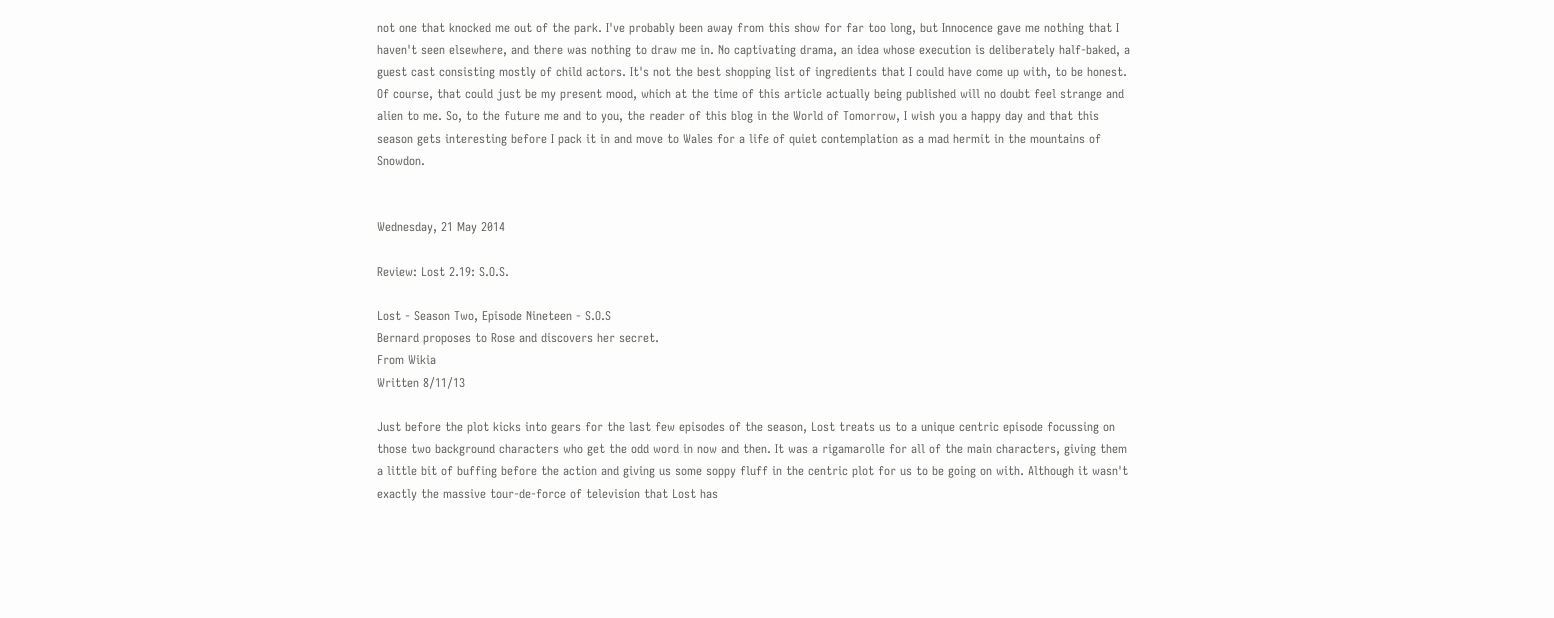not one that knocked me out of the park. I've probably been away from this show for far too long, but Innocence gave me nothing that I haven't seen elsewhere, and there was nothing to draw me in. No captivating drama, an idea whose execution is deliberately half-baked, a guest cast consisting mostly of child actors. It's not the best shopping list of ingredients that I could have come up with, to be honest. Of course, that could just be my present mood, which at the time of this article actually being published will no doubt feel strange and alien to me. So, to the future me and to you, the reader of this blog in the World of Tomorrow, I wish you a happy day and that this season gets interesting before I pack it in and move to Wales for a life of quiet contemplation as a mad hermit in the mountains of Snowdon.


Wednesday, 21 May 2014

Review: Lost 2.19: S.O.S.

Lost - Season Two, Episode Nineteen - S.O.S
Bernard proposes to Rose and discovers her secret.
From Wikia
Written 8/11/13

Just before the plot kicks into gears for the last few episodes of the season, Lost treats us to a unique centric episode focussing on those two background characters who get the odd word in now and then. It was a rigamarolle for all of the main characters, giving them a little bit of buffing before the action and giving us some soppy fluff in the centric plot for us to be going on with. Although it wasn't exactly the massive tour-de-force of television that Lost has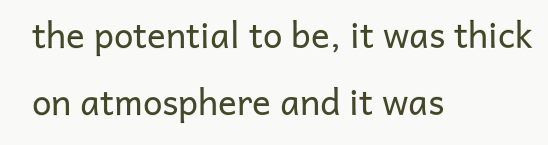the potential to be, it was thick on atmosphere and it was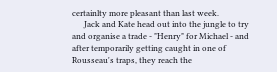certainlty more pleasant than last week.
      Jack and Kate head out into the jungle to try and organise a trade - "Henry" for Michael - and after temporarily getting caught in one of Rousseau's traps, they reach the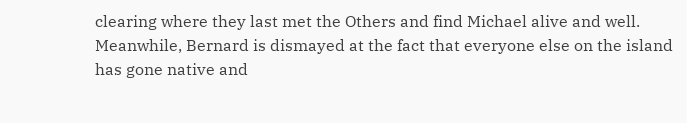clearing where they last met the Others and find Michael alive and well. Meanwhile, Bernard is dismayed at the fact that everyone else on the island has gone native and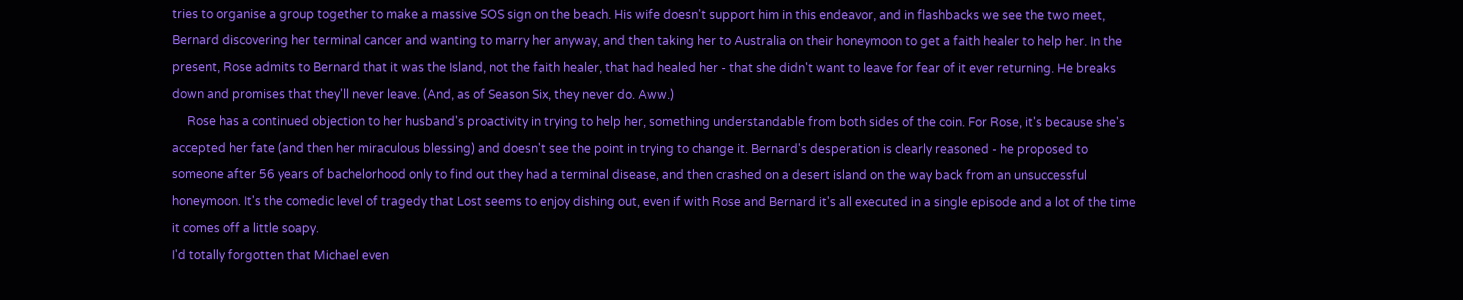tries to organise a group together to make a massive SOS sign on the beach. His wife doesn't support him in this endeavor, and in flashbacks we see the two meet, Bernard discovering her terminal cancer and wanting to marry her anyway, and then taking her to Australia on their honeymoon to get a faith healer to help her. In the present, Rose admits to Bernard that it was the Island, not the faith healer, that had healed her - that she didn't want to leave for fear of it ever returning. He breaks down and promises that they'll never leave. (And, as of Season Six, they never do. Aww.)
     Rose has a continued objection to her husband's proactivity in trying to help her, something understandable from both sides of the coin. For Rose, it's because she's accepted her fate (and then her miraculous blessing) and doesn't see the point in trying to change it. Bernard's desperation is clearly reasoned - he proposed to someone after 56 years of bachelorhood only to find out they had a terminal disease, and then crashed on a desert island on the way back from an unsuccessful honeymoon. It's the comedic level of tragedy that Lost seems to enjoy dishing out, even if with Rose and Bernard it's all executed in a single episode and a lot of the time it comes off a little soapy.
I'd totally forgotten that Michael even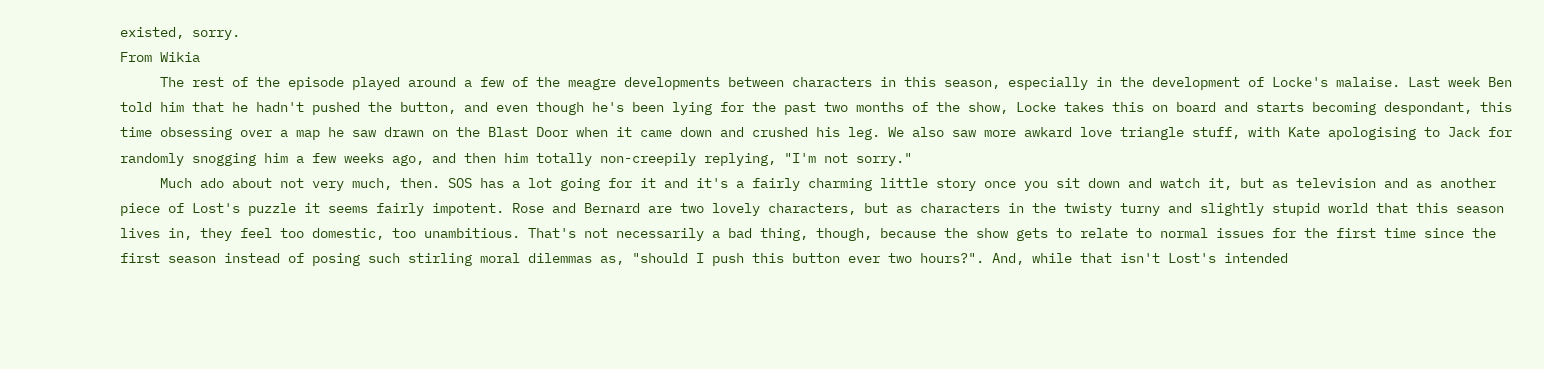existed, sorry.
From Wikia
     The rest of the episode played around a few of the meagre developments between characters in this season, especially in the development of Locke's malaise. Last week Ben told him that he hadn't pushed the button, and even though he's been lying for the past two months of the show, Locke takes this on board and starts becoming despondant, this time obsessing over a map he saw drawn on the Blast Door when it came down and crushed his leg. We also saw more awkard love triangle stuff, with Kate apologising to Jack for randomly snogging him a few weeks ago, and then him totally non-creepily replying, "I'm not sorry."
     Much ado about not very much, then. SOS has a lot going for it and it's a fairly charming little story once you sit down and watch it, but as television and as another piece of Lost's puzzle it seems fairly impotent. Rose and Bernard are two lovely characters, but as characters in the twisty turny and slightly stupid world that this season lives in, they feel too domestic, too unambitious. That's not necessarily a bad thing, though, because the show gets to relate to normal issues for the first time since the first season instead of posing such stirling moral dilemmas as, "should I push this button ever two hours?". And, while that isn't Lost's intended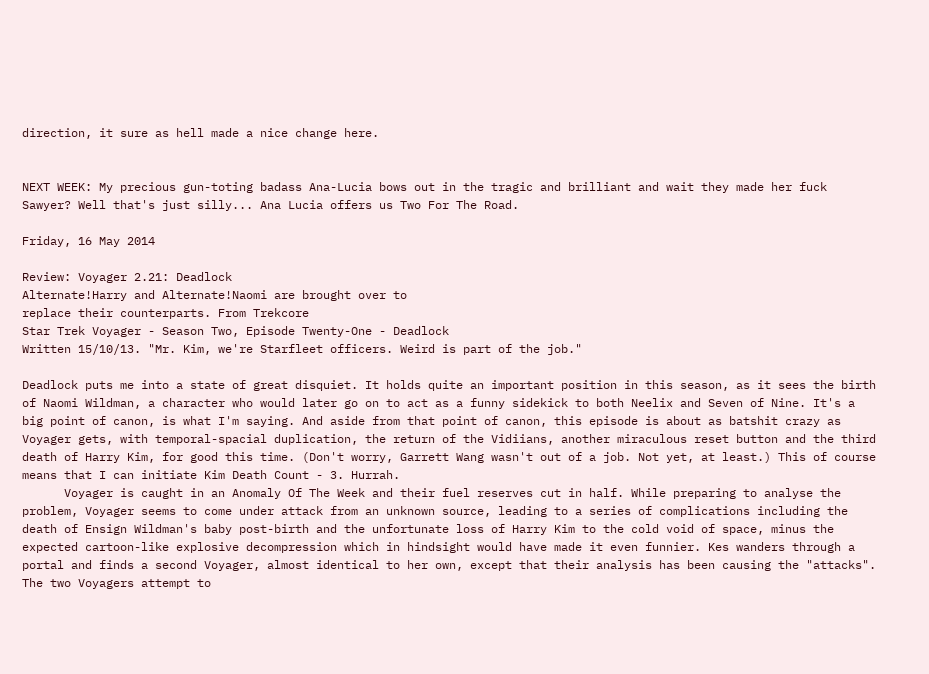direction, it sure as hell made a nice change here.


NEXT WEEK: My precious gun-toting badass Ana-Lucia bows out in the tragic and brilliant and wait they made her fuck Sawyer? Well that's just silly... Ana Lucia offers us Two For The Road.

Friday, 16 May 2014

Review: Voyager 2.21: Deadlock
Alternate!Harry and Alternate!Naomi are brought over to
replace their counterparts. From Trekcore
Star Trek Voyager - Season Two, Episode Twenty-One - Deadlock
Written 15/10/13. "Mr. Kim, we're Starfleet officers. Weird is part of the job."

Deadlock puts me into a state of great disquiet. It holds quite an important position in this season, as it sees the birth of Naomi Wildman, a character who would later go on to act as a funny sidekick to both Neelix and Seven of Nine. It's a big point of canon, is what I'm saying. And aside from that point of canon, this episode is about as batshit crazy as Voyager gets, with temporal-spacial duplication, the return of the Vidiians, another miraculous reset button and the third death of Harry Kim, for good this time. (Don't worry, Garrett Wang wasn't out of a job. Not yet, at least.) This of course means that I can initiate Kim Death Count - 3. Hurrah.
      Voyager is caught in an Anomaly Of The Week and their fuel reserves cut in half. While preparing to analyse the problem, Voyager seems to come under attack from an unknown source, leading to a series of complications including the death of Ensign Wildman's baby post-birth and the unfortunate loss of Harry Kim to the cold void of space, minus the expected cartoon-like explosive decompression which in hindsight would have made it even funnier. Kes wanders through a portal and finds a second Voyager, almost identical to her own, except that their analysis has been causing the "attacks". The two Voyagers attempt to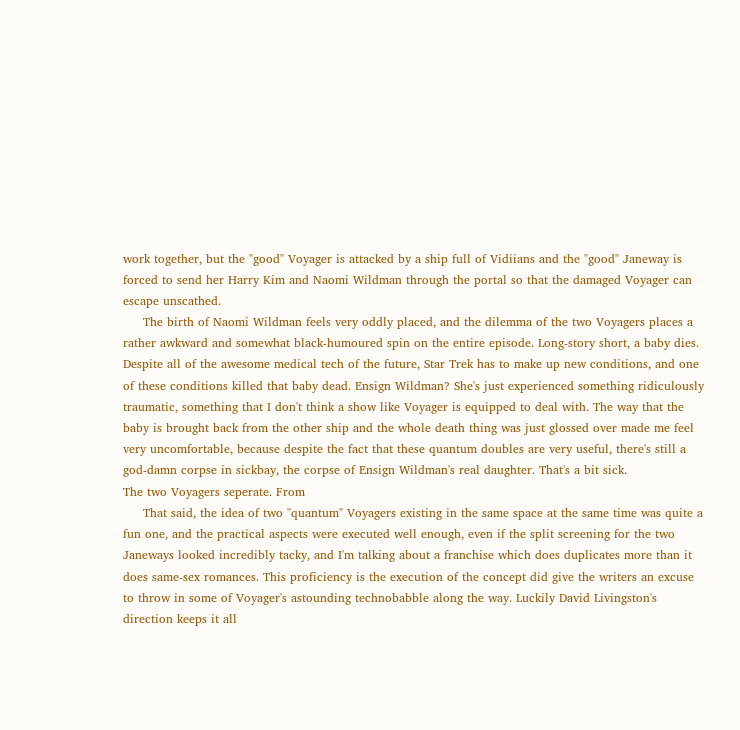work together, but the "good" Voyager is attacked by a ship full of Vidiians and the "good" Janeway is forced to send her Harry Kim and Naomi Wildman through the portal so that the damaged Voyager can escape unscathed.
     The birth of Naomi Wildman feels very oddly placed, and the dilemma of the two Voyagers places a rather awkward and somewhat black-humoured spin on the entire episode. Long-story short, a baby dies. Despite all of the awesome medical tech of the future, Star Trek has to make up new conditions, and one of these conditions killed that baby dead. Ensign Wildman? She's just experienced something ridiculously traumatic, something that I don't think a show like Voyager is equipped to deal with. The way that the baby is brought back from the other ship and the whole death thing was just glossed over made me feel very uncomfortable, because despite the fact that these quantum doubles are very useful, there's still a god-damn corpse in sickbay, the corpse of Ensign Wildman's real daughter. That's a bit sick.
The two Voyagers seperate. From
     That said, the idea of two "quantum" Voyagers existing in the same space at the same time was quite a fun one, and the practical aspects were executed well enough, even if the split screening for the two Janeways looked incredibly tacky, and I'm talking about a franchise which does duplicates more than it does same-sex romances. This proficiency is the execution of the concept did give the writers an excuse to throw in some of Voyager's astounding technobabble along the way. Luckily David Livingston's direction keeps it all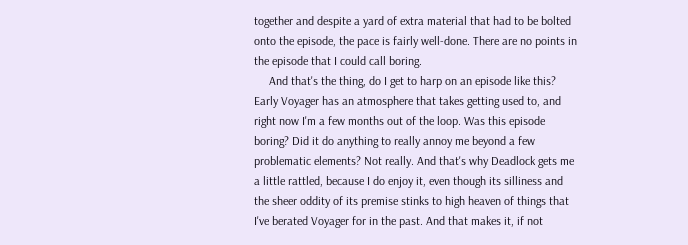together and despite a yard of extra material that had to be bolted onto the episode, the pace is fairly well-done. There are no points in the episode that I could call boring.
     And that's the thing, do I get to harp on an episode like this? Early Voyager has an atmosphere that takes getting used to, and right now I'm a few months out of the loop. Was this episode boring? Did it do anything to really annoy me beyond a few problematic elements? Not really. And that's why Deadlock gets me a little rattled, because I do enjoy it, even though its silliness and the sheer oddity of its premise stinks to high heaven of things that I've berated Voyager for in the past. And that makes it, if not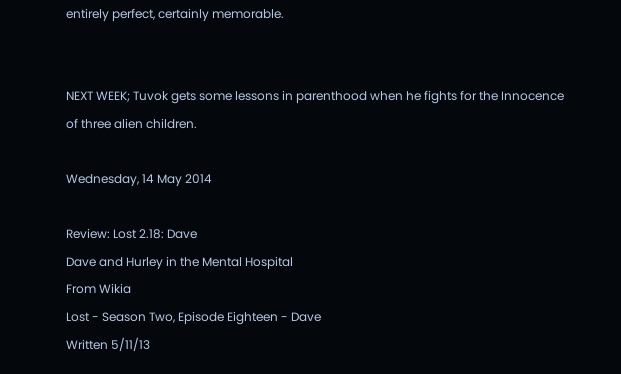entirely perfect, certainly memorable.


NEXT WEEK; Tuvok gets some lessons in parenthood when he fights for the Innocence of three alien children.

Wednesday, 14 May 2014

Review: Lost 2.18: Dave
Dave and Hurley in the Mental Hospital
From Wikia
Lost - Season Two, Episode Eighteen - Dave
Written 5/11/13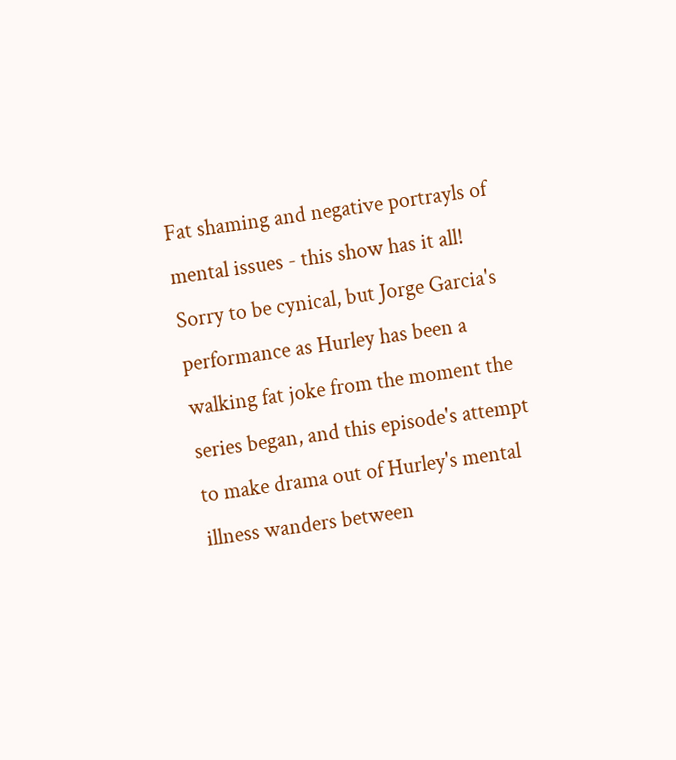Fat shaming and negative portrayls of mental issues - this show has it all! Sorry to be cynical, but Jorge Garcia's performance as Hurley has been a walking fat joke from the moment the series began, and this episode's attempt to make drama out of Hurley's mental illness wanders between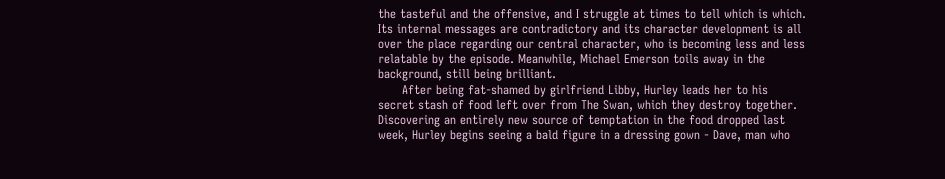the tasteful and the offensive, and I struggle at times to tell which is which. Its internal messages are contradictory and its character development is all over the place regarding our central character, who is becoming less and less relatable by the episode. Meanwhile, Michael Emerson toils away in the background, still being brilliant.
      After being fat-shamed by girlfriend Libby, Hurley leads her to his secret stash of food left over from The Swan, which they destroy together. Discovering an entirely new source of temptation in the food dropped last week, Hurley begins seeing a bald figure in a dressing gown - Dave, man who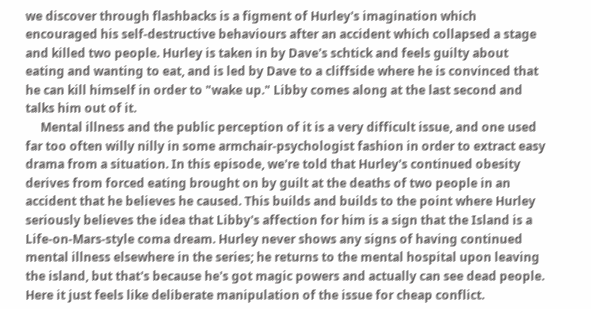we discover through flashbacks is a figment of Hurley's imagination which encouraged his self-destructive behaviours after an accident which collapsed a stage and killed two people. Hurley is taken in by Dave's schtick and feels guilty about eating and wanting to eat, and is led by Dave to a cliffside where he is convinced that he can kill himself in order to "wake up." Libby comes along at the last second and talks him out of it.
     Mental illness and the public perception of it is a very difficult issue, and one used far too often willy nilly in some armchair-psychologist fashion in order to extract easy drama from a situation. In this episode, we're told that Hurley's continued obesity derives from forced eating brought on by guilt at the deaths of two people in an accident that he believes he caused. This builds and builds to the point where Hurley seriously believes the idea that Libby's affection for him is a sign that the Island is a Life-on-Mars-style coma dream. Hurley never shows any signs of having continued mental illness elsewhere in the series; he returns to the mental hospital upon leaving the island, but that's because he's got magic powers and actually can see dead people. Here it just feels like deliberate manipulation of the issue for cheap conflict.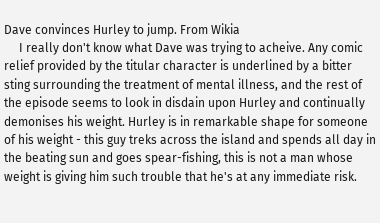Dave convinces Hurley to jump. From Wikia
     I really don't know what Dave was trying to acheive. Any comic relief provided by the titular character is underlined by a bitter sting surrounding the treatment of mental illness, and the rest of the episode seems to look in disdain upon Hurley and continually demonises his weight. Hurley is in remarkable shape for someone of his weight - this guy treks across the island and spends all day in the beating sun and goes spear-fishing, this is not a man whose weight is giving him such trouble that he's at any immediate risk.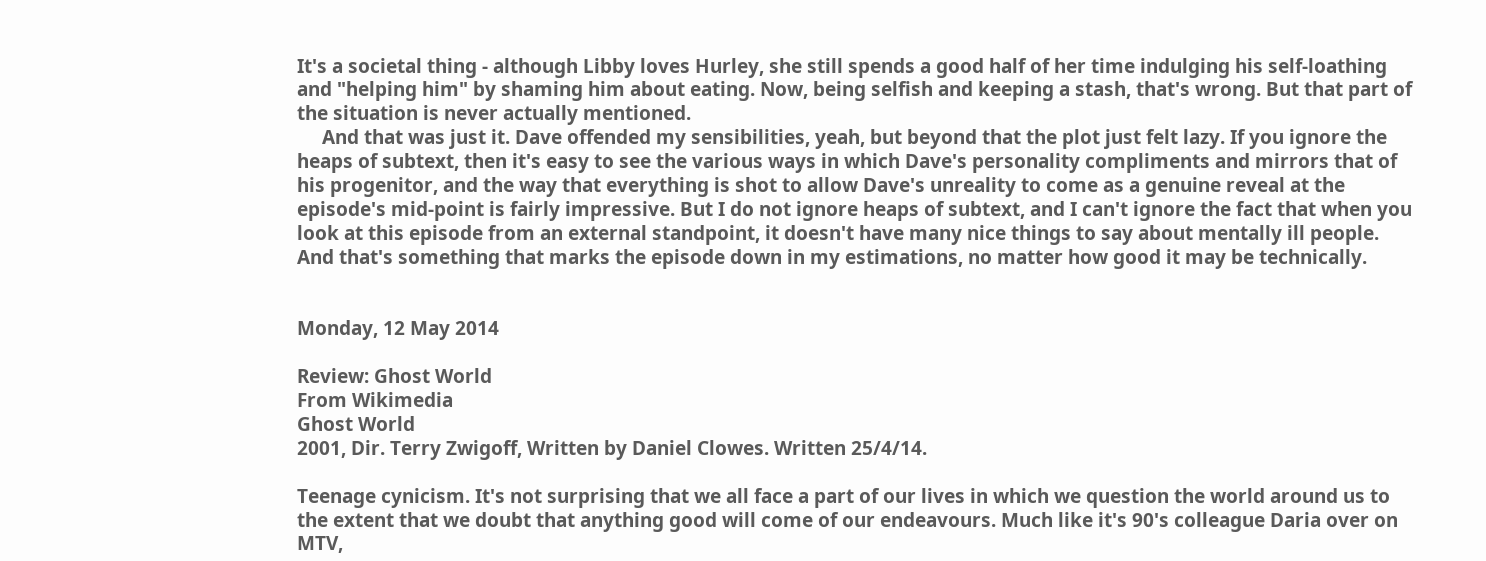It's a societal thing - although Libby loves Hurley, she still spends a good half of her time indulging his self-loathing and "helping him" by shaming him about eating. Now, being selfish and keeping a stash, that's wrong. But that part of the situation is never actually mentioned.
     And that was just it. Dave offended my sensibilities, yeah, but beyond that the plot just felt lazy. If you ignore the heaps of subtext, then it's easy to see the various ways in which Dave's personality compliments and mirrors that of his progenitor, and the way that everything is shot to allow Dave's unreality to come as a genuine reveal at the episode's mid-point is fairly impressive. But I do not ignore heaps of subtext, and I can't ignore the fact that when you look at this episode from an external standpoint, it doesn't have many nice things to say about mentally ill people. And that's something that marks the episode down in my estimations, no matter how good it may be technically.


Monday, 12 May 2014

Review: Ghost World
From Wikimedia
Ghost World
2001, Dir. Terry Zwigoff, Written by Daniel Clowes. Written 25/4/14.

Teenage cynicism. It's not surprising that we all face a part of our lives in which we question the world around us to the extent that we doubt that anything good will come of our endeavours. Much like it's 90's colleague Daria over on MTV,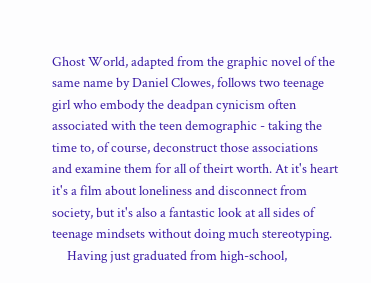Ghost World, adapted from the graphic novel of the same name by Daniel Clowes, follows two teenage girl who embody the deadpan cynicism often associated with the teen demographic - taking the time to, of course, deconstruct those associations and examine them for all of theirt worth. At it's heart it's a film about loneliness and disconnect from society, but it's also a fantastic look at all sides of teenage mindsets without doing much stereotyping.
     Having just graduated from high-school,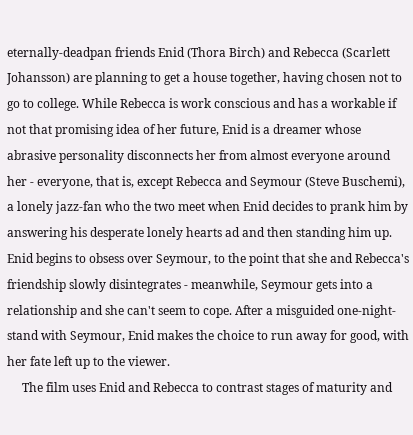eternally-deadpan friends Enid (Thora Birch) and Rebecca (Scarlett Johansson) are planning to get a house together, having chosen not to go to college. While Rebecca is work conscious and has a workable if not that promising idea of her future, Enid is a dreamer whose abrasive personality disconnects her from almost everyone around her - everyone, that is, except Rebecca and Seymour (Steve Buschemi), a lonely jazz-fan who the two meet when Enid decides to prank him by answering his desperate lonely hearts ad and then standing him up. Enid begins to obsess over Seymour, to the point that she and Rebecca's friendship slowly disintegrates - meanwhile, Seymour gets into a relationship and she can't seem to cope. After a misguided one-night-stand with Seymour, Enid makes the choice to run away for good, with her fate left up to the viewer.
     The film uses Enid and Rebecca to contrast stages of maturity and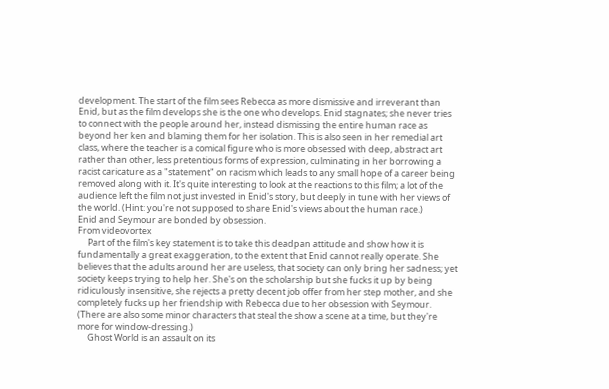development. The start of the film sees Rebecca as more dismissive and irreverant than Enid, but as the film develops she is the one who develops. Enid stagnates; she never tries to connect with the people around her, instead dismissing the entire human race as beyond her ken and blaming them for her isolation. This is also seen in her remedial art class, where the teacher is a comical figure who is more obsessed with deep, abstract art rather than other, less pretentious forms of expression, culminating in her borrowing a racist caricature as a "statement" on racism which leads to any small hope of a career being removed along with it. It's quite interesting to look at the reactions to this film; a lot of the audience left the film not just invested in Enid's story, but deeply in tune with her views of the world. (Hint: you're not supposed to share Enid's views about the human race.)
Enid and Seymour are bonded by obsession.
From videovortex
     Part of the film's key statement is to take this deadpan attitude and show how it is fundamentally a great exaggeration, to the extent that Enid cannot really operate. She believes that the adults around her are useless, that society can only bring her sadness; yet society keeps trying to help her. She's on the scholarship but she fucks it up by being ridiculously insensitive, she rejects a pretty decent job offer from her step mother, and she completely fucks up her friendship with Rebecca due to her obsession with Seymour. (There are also some minor characters that steal the show a scene at a time, but they're more for window-dressing.)
     Ghost World is an assault on its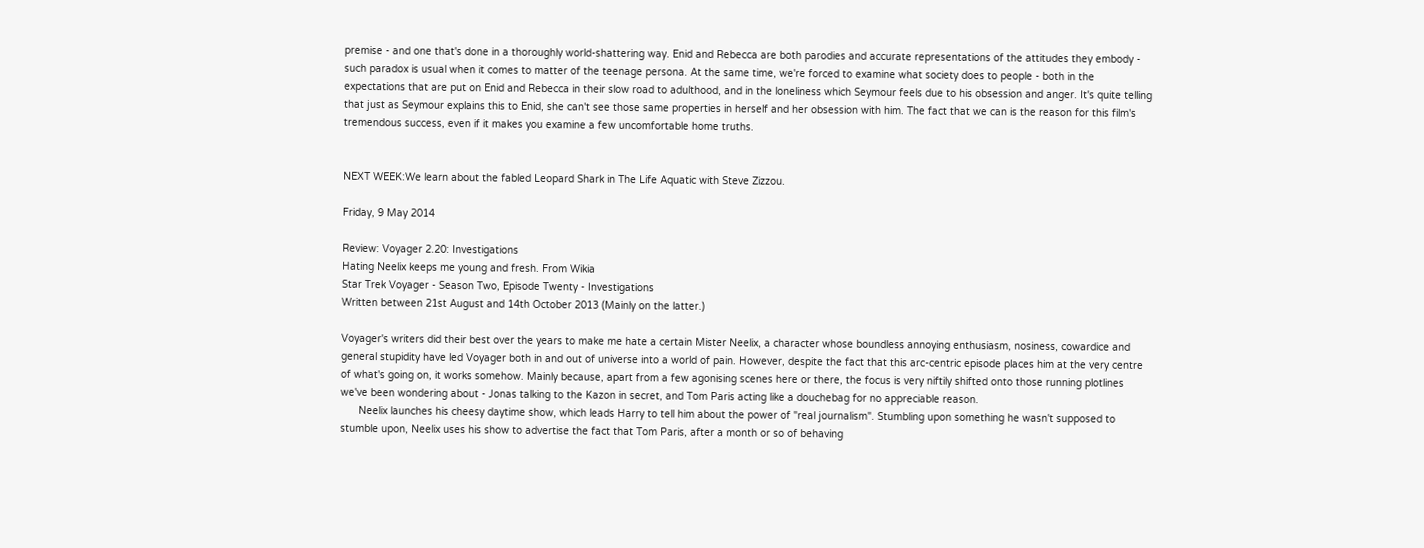premise - and one that's done in a thoroughly world-shattering way. Enid and Rebecca are both parodies and accurate representations of the attitudes they embody - such paradox is usual when it comes to matter of the teenage persona. At the same time, we're forced to examine what society does to people - both in the expectations that are put on Enid and Rebecca in their slow road to adulthood, and in the loneliness which Seymour feels due to his obsession and anger. It's quite telling that just as Seymour explains this to Enid, she can't see those same properties in herself and her obsession with him. The fact that we can is the reason for this film's tremendous success, even if it makes you examine a few uncomfortable home truths.


NEXT WEEK:We learn about the fabled Leopard Shark in The Life Aquatic with Steve Zizzou.

Friday, 9 May 2014

Review: Voyager 2.20: Investigations
Hating Neelix keeps me young and fresh. From Wikia
Star Trek Voyager - Season Two, Episode Twenty - Investigations
Written between 21st August and 14th October 2013 (Mainly on the latter.)

Voyager's writers did their best over the years to make me hate a certain Mister Neelix, a character whose boundless annoying enthusiasm, nosiness, cowardice and general stupidity have led Voyager both in and out of universe into a world of pain. However, despite the fact that this arc-centric episode places him at the very centre of what's going on, it works somehow. Mainly because, apart from a few agonising scenes here or there, the focus is very niftily shifted onto those running plotlines we've been wondering about - Jonas talking to the Kazon in secret, and Tom Paris acting like a douchebag for no appreciable reason.
      Neelix launches his cheesy daytime show, which leads Harry to tell him about the power of "real journalism". Stumbling upon something he wasn't supposed to stumble upon, Neelix uses his show to advertise the fact that Tom Paris, after a month or so of behaving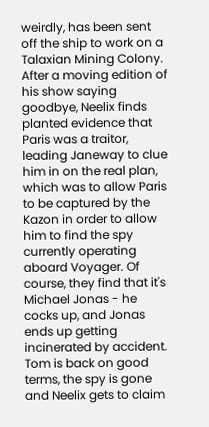weirdly, has been sent off the ship to work on a Talaxian Mining Colony. After a moving edition of his show saying goodbye, Neelix finds planted evidence that Paris was a traitor, leading Janeway to clue him in on the real plan, which was to allow Paris to be captured by the Kazon in order to allow him to find the spy currently operating aboard Voyager. Of course, they find that it's Michael Jonas - he cocks up, and Jonas ends up getting incinerated by accident. Tom is back on good terms, the spy is gone and Neelix gets to claim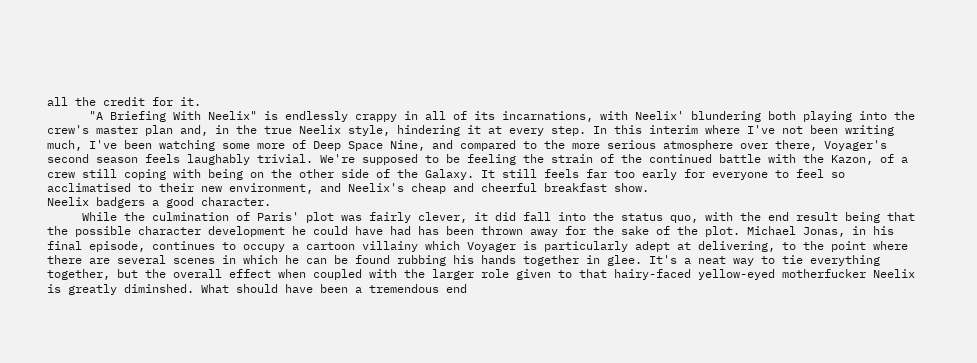all the credit for it.
      "A Briefing With Neelix" is endlessly crappy in all of its incarnations, with Neelix' blundering both playing into the crew's master plan and, in the true Neelix style, hindering it at every step. In this interim where I've not been writing much, I've been watching some more of Deep Space Nine, and compared to the more serious atmosphere over there, Voyager's second season feels laughably trivial. We're supposed to be feeling the strain of the continued battle with the Kazon, of a crew still coping with being on the other side of the Galaxy. It still feels far too early for everyone to feel so acclimatised to their new environment, and Neelix's cheap and cheerful breakfast show.
Neelix badgers a good character.
     While the culmination of Paris' plot was fairly clever, it did fall into the status quo, with the end result being that the possible character development he could have had has been thrown away for the sake of the plot. Michael Jonas, in his final episode, continues to occupy a cartoon villainy which Voyager is particularly adept at delivering, to the point where there are several scenes in which he can be found rubbing his hands together in glee. It's a neat way to tie everything together, but the overall effect when coupled with the larger role given to that hairy-faced yellow-eyed motherfucker Neelix is greatly diminshed. What should have been a tremendous end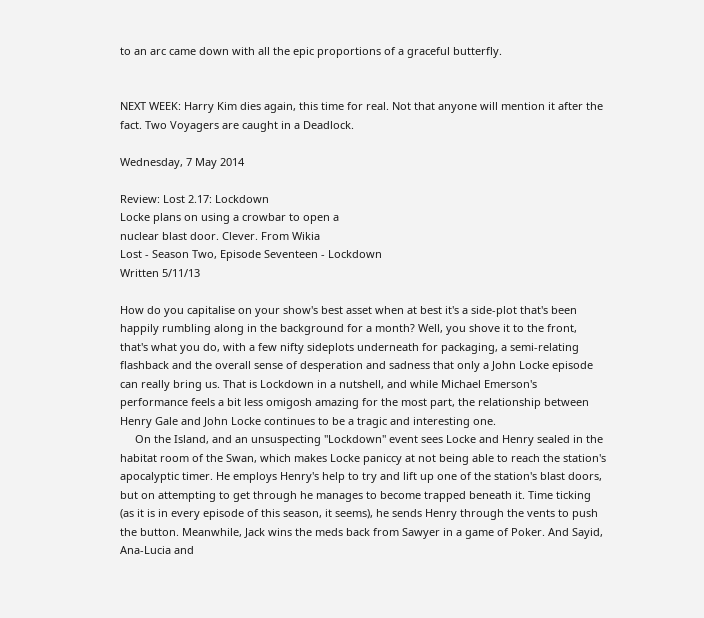to an arc came down with all the epic proportions of a graceful butterfly.


NEXT WEEK: Harry Kim dies again, this time for real. Not that anyone will mention it after the fact. Two Voyagers are caught in a Deadlock.

Wednesday, 7 May 2014

Review: Lost 2.17: Lockdown
Locke plans on using a crowbar to open a
nuclear blast door. Clever. From Wikia
Lost - Season Two, Episode Seventeen - Lockdown
Written 5/11/13

How do you capitalise on your show's best asset when at best it's a side-plot that's been happily rumbling along in the background for a month? Well, you shove it to the front, that's what you do, with a few nifty sideplots underneath for packaging, a semi-relating flashback and the overall sense of desperation and sadness that only a John Locke episode can really bring us. That is Lockdown in a nutshell, and while Michael Emerson's performance feels a bit less omigosh amazing for the most part, the relationship between Henry Gale and John Locke continues to be a tragic and interesting one.
     On the Island, and an unsuspecting "Lockdown" event sees Locke and Henry sealed in the habitat room of the Swan, which makes Locke paniccy at not being able to reach the station's apocalyptic timer. He employs Henry's help to try and lift up one of the station's blast doors, but on attempting to get through he manages to become trapped beneath it. Time ticking (as it is in every episode of this season, it seems), he sends Henry through the vents to push the button. Meanwhile, Jack wins the meds back from Sawyer in a game of Poker. And Sayid, Ana-Lucia and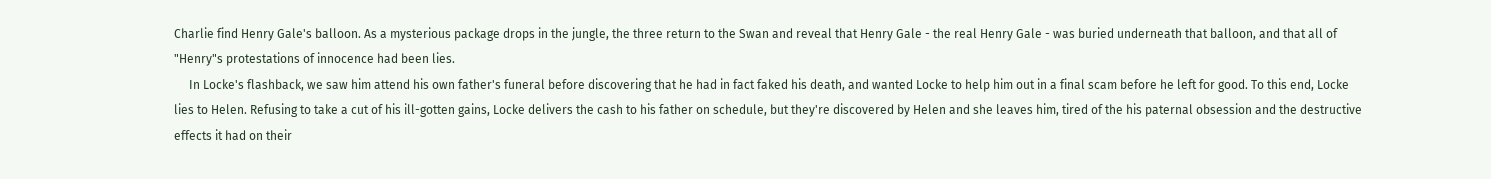Charlie find Henry Gale's balloon. As a mysterious package drops in the jungle, the three return to the Swan and reveal that Henry Gale - the real Henry Gale - was buried underneath that balloon, and that all of "Henry"s protestations of innocence had been lies.
     In Locke's flashback, we saw him attend his own father's funeral before discovering that he had in fact faked his death, and wanted Locke to help him out in a final scam before he left for good. To this end, Locke lies to Helen. Refusing to take a cut of his ill-gotten gains, Locke delivers the cash to his father on schedule, but they're discovered by Helen and she leaves him, tired of the his paternal obsession and the destructive effects it had on their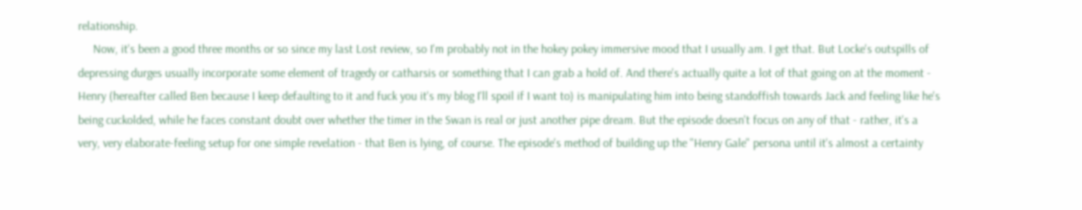relationship.
     Now, it's been a good three months or so since my last Lost review, so I'm probably not in the hokey pokey immersive mood that I usually am. I get that. But Locke's outspills of depressing durges usually incorporate some element of tragedy or catharsis or something that I can grab a hold of. And there's actually quite a lot of that going on at the moment - Henry (hereafter called Ben because I keep defaulting to it and fuck you it's my blog I'll spoil if I want to) is manipulating him into being standoffish towards Jack and feeling like he's being cuckolded, while he faces constant doubt over whether the timer in the Swan is real or just another pipe dream. But the episode doesn't focus on any of that - rather, it's a very, very elaborate-feeling setup for one simple revelation - that Ben is lying, of course. The episode's method of building up the "Henry Gale" persona until it's almost a certainty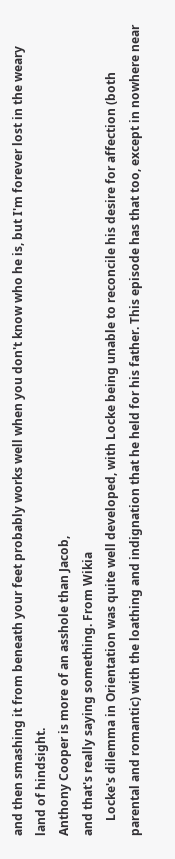and then smashing it from beneath your feet probably works well when you don't know who he is, but I'm forever lost in the weary land of hindsight.
Anthony Cooper is more of an asshole than Jacob,
and that's really saying something. From Wikia
     Locke's dilemma in Orientation was quite well developed, with Locke being unable to reconcile his desire for affection (both parental and romantic) with the loathing and indignation that he held for his father. This episode has that too, except in nowhere near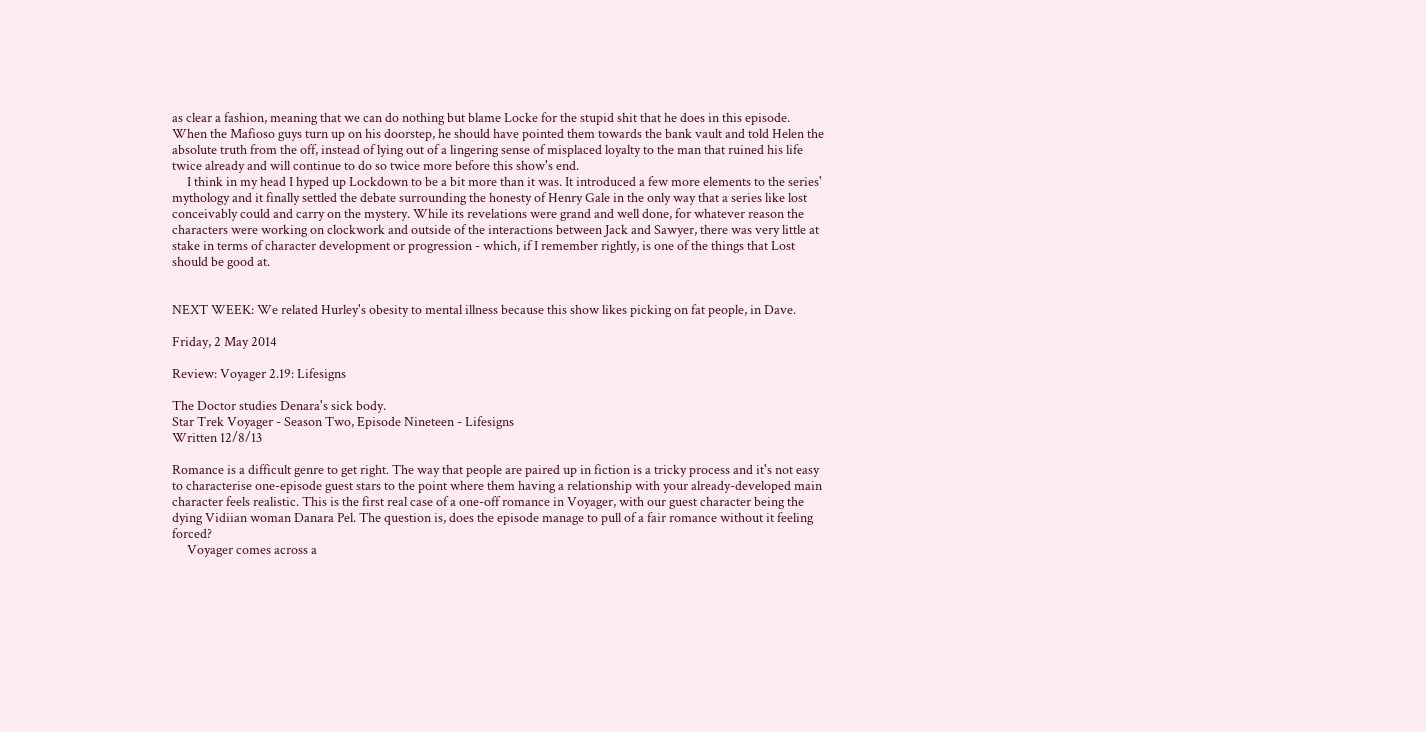as clear a fashion, meaning that we can do nothing but blame Locke for the stupid shit that he does in this episode. When the Mafioso guys turn up on his doorstep, he should have pointed them towards the bank vault and told Helen the absolute truth from the off, instead of lying out of a lingering sense of misplaced loyalty to the man that ruined his life twice already and will continue to do so twice more before this show's end.
     I think in my head I hyped up Lockdown to be a bit more than it was. It introduced a few more elements to the series' mythology and it finally settled the debate surrounding the honesty of Henry Gale in the only way that a series like lost conceivably could and carry on the mystery. While its revelations were grand and well done, for whatever reason the characters were working on clockwork and outside of the interactions between Jack and Sawyer, there was very little at stake in terms of character development or progression - which, if I remember rightly, is one of the things that Lost should be good at.


NEXT WEEK: We related Hurley's obesity to mental illness because this show likes picking on fat people, in Dave.

Friday, 2 May 2014

Review: Voyager 2.19: Lifesigns

The Doctor studies Denara's sick body.
Star Trek Voyager - Season Two, Episode Nineteen - Lifesigns
Written 12/8/13

Romance is a difficult genre to get right. The way that people are paired up in fiction is a tricky process and it's not easy to characterise one-episode guest stars to the point where them having a relationship with your already-developed main character feels realistic. This is the first real case of a one-off romance in Voyager, with our guest character being the dying Vidiian woman Danara Pel. The question is, does the episode manage to pull of a fair romance without it feeling forced?
     Voyager comes across a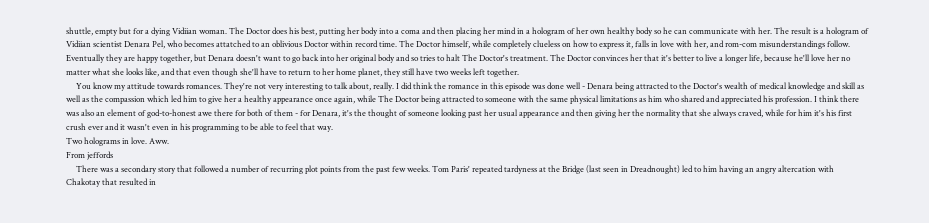shuttle, empty but for a dying Vidiian woman. The Doctor does his best, putting her body into a coma and then placing her mind in a hologram of her own healthy body so he can communicate with her. The result is a hologram of Vidiian scientist Denara Pel, who becomes attatched to an oblivious Doctor within record time. The Doctor himself, while completely clueless on how to express it, falls in love with her, and rom-com misunderstandings follow. Eventually they are happy together, but Denara doesn't want to go back into her original body and so tries to halt The Doctor's treatment. The Doctor convinces her that it's better to live a longer life, because he'll love her no matter what she looks like, and that even though she'll have to return to her home planet, they still have two weeks left together.
     You know my attitude towards romances. They're not very interesting to talk about, really. I did think the romance in this episode was done well - Denara being attracted to the Doctor's wealth of medical knowledge and skill as well as the compassion which led him to give her a healthy appearance once again, while The Doctor being attracted to someone with the same physical limitations as him who shared and appreciated his profession. I think there was also an element of god-to-honest awe there for both of them - for Denara, it's the thought of someone looking past her usual appearance and then giving her the normality that she always craved, while for him it's his first crush ever and it wasn't even in his programming to be able to feel that way.
Two holograms in love. Aww.
From jeffords
     There was a secondary story that followed a number of recurring plot points from the past few weeks. Tom Paris' repeated tardyness at the Bridge (last seen in Dreadnought) led to him having an angry altercation with Chakotay that resulted in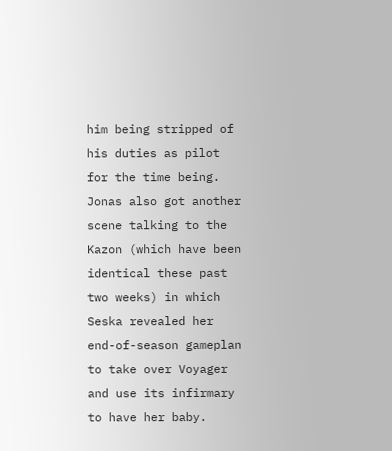him being stripped of his duties as pilot for the time being. Jonas also got another scene talking to the Kazon (which have been identical these past two weeks) in which Seska revealed her end-of-season gameplan to take over Voyager and use its infirmary to have her baby.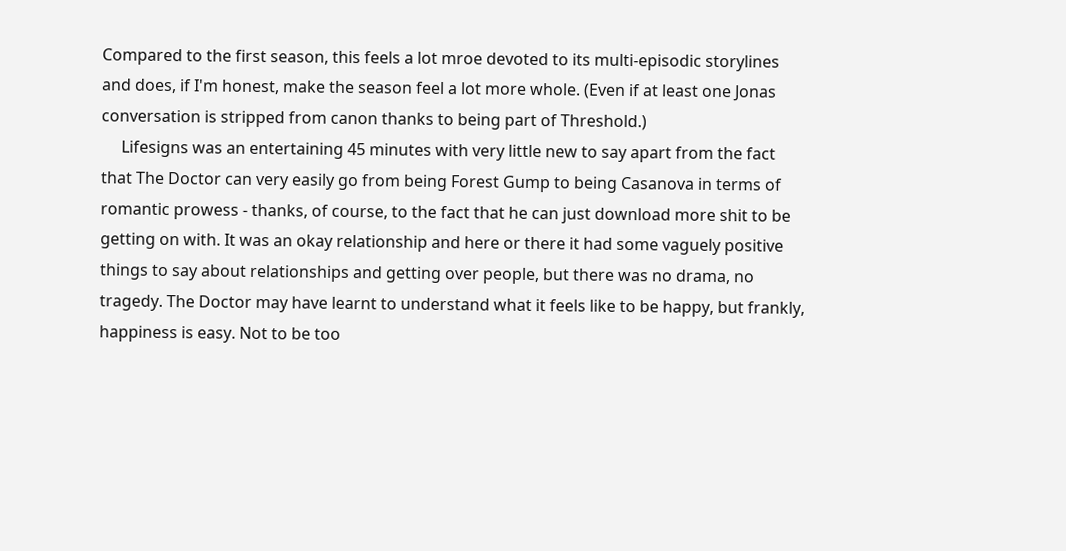Compared to the first season, this feels a lot mroe devoted to its multi-episodic storylines and does, if I'm honest, make the season feel a lot more whole. (Even if at least one Jonas conversation is stripped from canon thanks to being part of Threshold.)
     Lifesigns was an entertaining 45 minutes with very little new to say apart from the fact that The Doctor can very easily go from being Forest Gump to being Casanova in terms of romantic prowess - thanks, of course, to the fact that he can just download more shit to be getting on with. It was an okay relationship and here or there it had some vaguely positive things to say about relationships and getting over people, but there was no drama, no tragedy. The Doctor may have learnt to understand what it feels like to be happy, but frankly, happiness is easy. Not to be too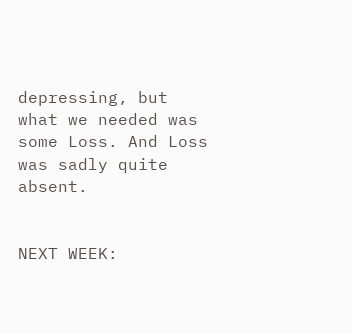depressing, but what we needed was some Loss. And Loss was sadly quite absent.


NEXT WEEK: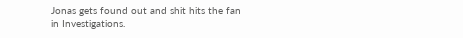Jonas gets found out and shit hits the fan in Investigations.